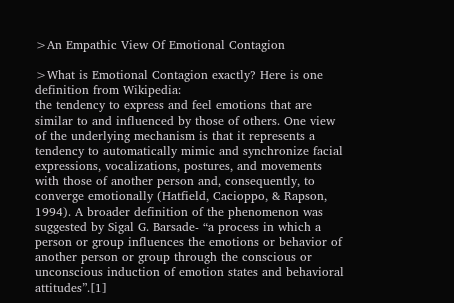>An Empathic View Of Emotional Contagion

>What is Emotional Contagion exactly? Here is one definition from Wikipedia:
the tendency to express and feel emotions that are similar to and influenced by those of others. One view of the underlying mechanism is that it represents a tendency to automatically mimic and synchronize facial expressions, vocalizations, postures, and movements with those of another person and, consequently, to converge emotionally (Hatfield, Cacioppo, & Rapson, 1994). A broader definition of the phenomenon was suggested by Sigal G. Barsade- “a process in which a person or group influences the emotions or behavior of another person or group through the conscious or unconscious induction of emotion states and behavioral attitudes”.[1]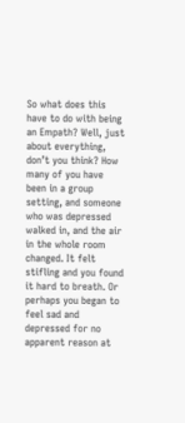So what does this have to do with being an Empath? Well, just about everything, don’t you think? How many of you have been in a group setting, and someone who was depressed walked in, and the air in the whole room changed. It felt stifling and you found it hard to breath. Or perhaps you began to feel sad and depressed for no apparent reason at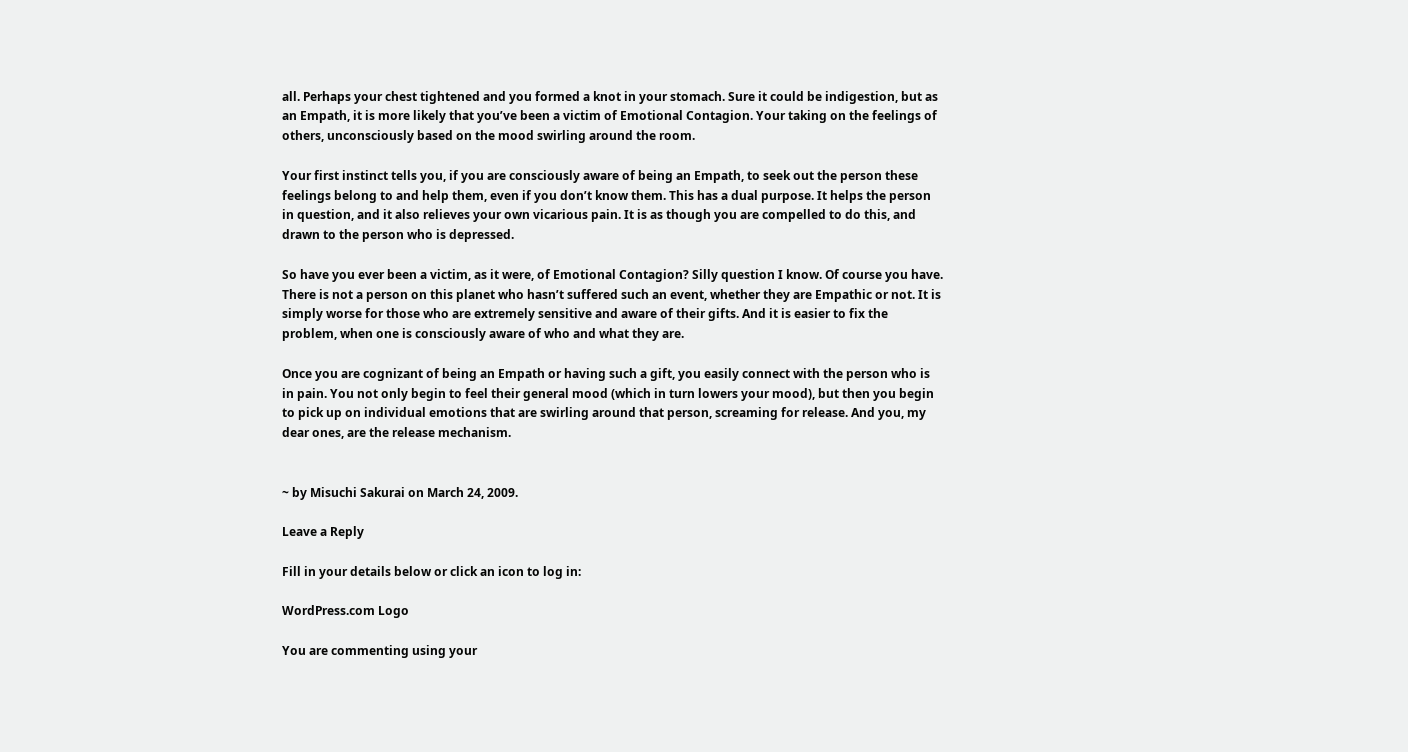all. Perhaps your chest tightened and you formed a knot in your stomach. Sure it could be indigestion, but as an Empath, it is more likely that you’ve been a victim of Emotional Contagion. Your taking on the feelings of others, unconsciously based on the mood swirling around the room.

Your first instinct tells you, if you are consciously aware of being an Empath, to seek out the person these feelings belong to and help them, even if you don’t know them. This has a dual purpose. It helps the person in question, and it also relieves your own vicarious pain. It is as though you are compelled to do this, and drawn to the person who is depressed.

So have you ever been a victim, as it were, of Emotional Contagion? Silly question I know. Of course you have. There is not a person on this planet who hasn’t suffered such an event, whether they are Empathic or not. It is simply worse for those who are extremely sensitive and aware of their gifts. And it is easier to fix the problem, when one is consciously aware of who and what they are.

Once you are cognizant of being an Empath or having such a gift, you easily connect with the person who is in pain. You not only begin to feel their general mood (which in turn lowers your mood), but then you begin to pick up on individual emotions that are swirling around that person, screaming for release. And you, my dear ones, are the release mechanism.


~ by Misuchi Sakurai on March 24, 2009.

Leave a Reply

Fill in your details below or click an icon to log in:

WordPress.com Logo

You are commenting using your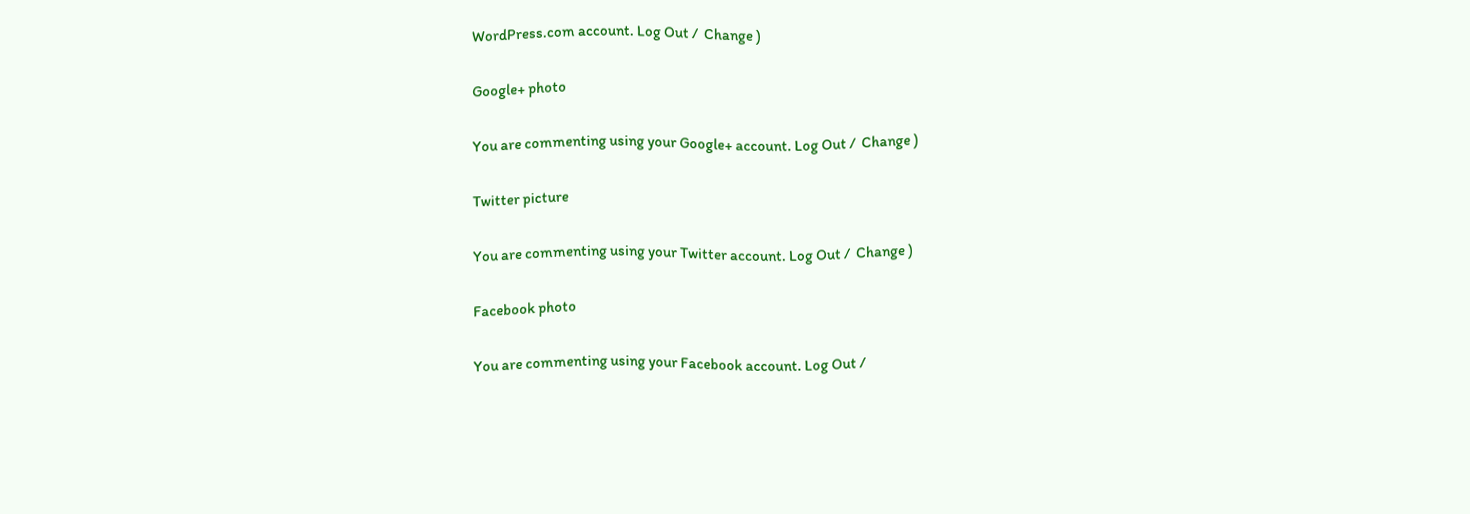WordPress.com account. Log Out /  Change )

Google+ photo

You are commenting using your Google+ account. Log Out /  Change )

Twitter picture

You are commenting using your Twitter account. Log Out /  Change )

Facebook photo

You are commenting using your Facebook account. Log Out /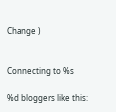Change )


Connecting to %s

%d bloggers like this: